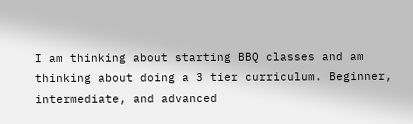I am thinking about starting BBQ classes and am thinking about doing a 3 tier curriculum. Beginner, intermediate, and advanced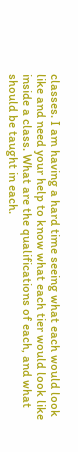classes. I am having a hard time seeing what each would look like and need your help to know what each tier would look like inside a class. What are the qualifications of each, and what should be taught in each.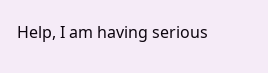Help, I am having serious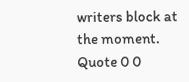writers block at the moment.
Quote 0 0